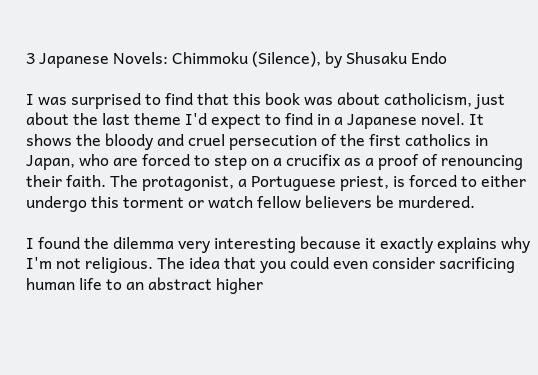3 Japanese Novels: Chimmoku (Silence), by Shusaku Endo

I was surprised to find that this book was about catholicism, just about the last theme I'd expect to find in a Japanese novel. It shows the bloody and cruel persecution of the first catholics in Japan, who are forced to step on a crucifix as a proof of renouncing their faith. The protagonist, a Portuguese priest, is forced to either undergo this torment or watch fellow believers be murdered.

I found the dilemma very interesting because it exactly explains why I'm not religious. The idea that you could even consider sacrificing human life to an abstract higher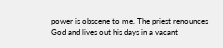power is obscene to me. The priest renounces God and lives out his days in a vacant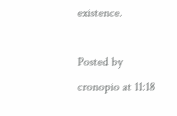existence.

Posted by cronopio at 11:18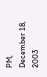PM, December 18, 2003